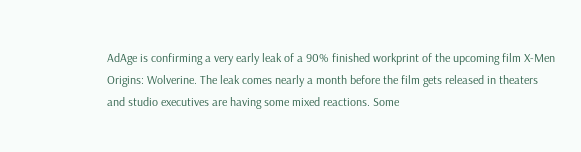AdAge is confirming a very early leak of a 90% finished workprint of the upcoming film X-Men Origins: Wolverine. The leak comes nearly a month before the film gets released in theaters and studio executives are having some mixed reactions. Some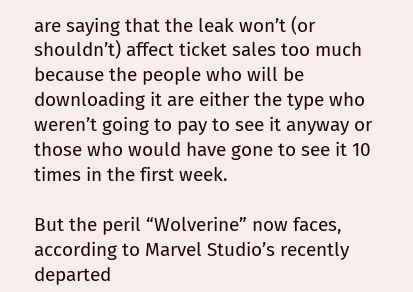are saying that the leak won’t (or shouldn’t) affect ticket sales too much because the people who will be downloading it are either the type who weren’t going to pay to see it anyway or those who would have gone to see it 10 times in the first week.

But the peril “Wolverine” now faces, according to Marvel Studio’s recently departed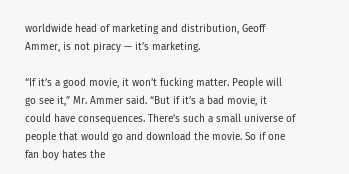worldwide head of marketing and distribution, Geoff Ammer, is not piracy — it’s marketing.

“If it’s a good movie, it won’t fucking matter. People will go see it,” Mr. Ammer said. “But if it’s a bad movie, it could have consequences. There’s such a small universe of people that would go and download the movie. So if one fan boy hates the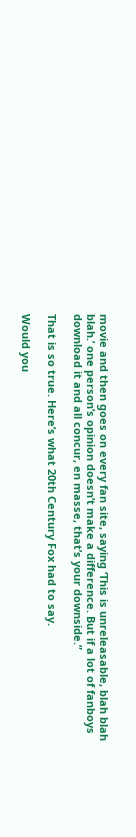movie and then goes on every fan site, saying ‘This is unreleasable, blah blah blah.’ one person’s opinion doesn’t make a difference. But if a lot of fanboys download it and all concur, en masse, that’s your downside.”

That is so true. Here’s what 20th Century Fox had to say.

Would you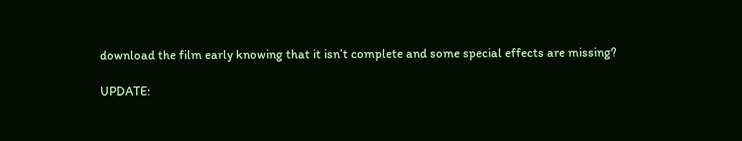download the film early knowing that it isn’t complete and some special effects are missing?

UPDATE: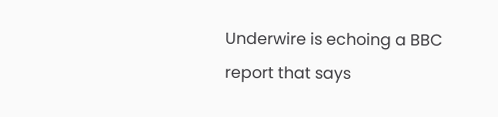Underwire is echoing a BBC report that says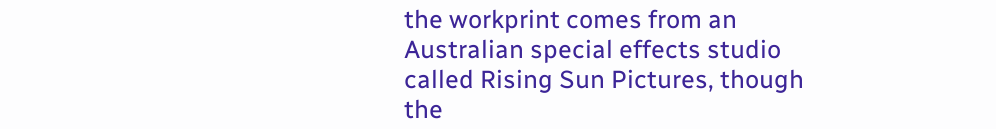the workprint comes from an Australian special effects studio called Rising Sun Pictures, though the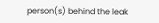person(s) behind the leak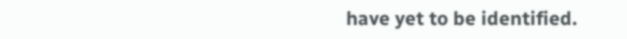have yet to be identified.